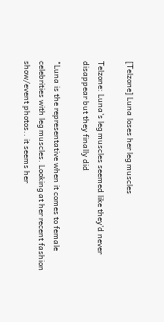[Telzone] Luna loses her leg muscles

Telzone: Luna's leg muscles seemed like they'd never disappear but they finally did

"Luna is the representative when it comes to female celebrities with leg muscles. Looking at her recent fashion show/event photos.. it seems her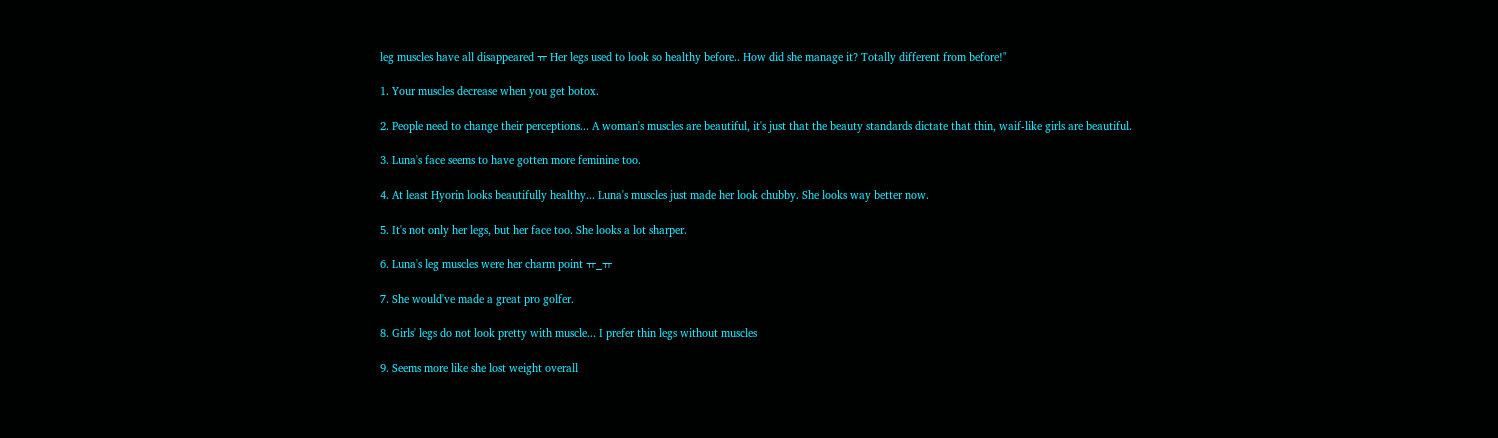leg muscles have all disappeared ㅠ Her legs used to look so healthy before.. How did she manage it? Totally different from before!"

1. Your muscles decrease when you get botox.

2. People need to change their perceptions... A woman's muscles are beautiful, it's just that the beauty standards dictate that thin, waif-like girls are beautiful.

3. Luna's face seems to have gotten more feminine too.

4. At least Hyorin looks beautifully healthy... Luna's muscles just made her look chubby. She looks way better now.

5. It's not only her legs, but her face too. She looks a lot sharper.

6. Luna's leg muscles were her charm point ㅠ_ㅠ

7. She would've made a great pro golfer.

8. Girls' legs do not look pretty with muscle... I prefer thin legs without muscles

9. Seems more like she lost weight overall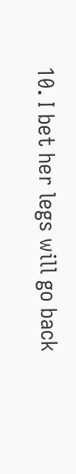10. I bet her legs will go back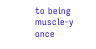to being muscle-y once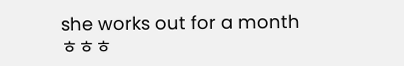she works out for a month ㅎㅎㅎ